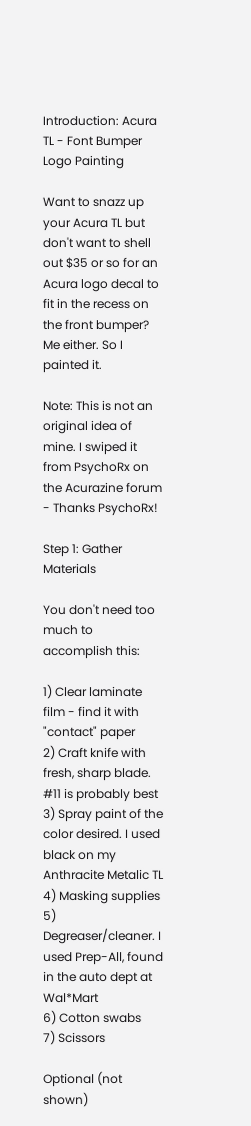Introduction: Acura TL - Font Bumper Logo Painting

Want to snazz up your Acura TL but don't want to shell out $35 or so for an Acura logo decal to fit in the recess on the front bumper? Me either. So I painted it.

Note: This is not an original idea of mine. I swiped it from PsychoRx on the Acurazine forum - Thanks PsychoRx!

Step 1: Gather Materials

You don't need too much to accomplish this:

1) Clear laminate film - find it with "contact" paper
2) Craft knife with fresh, sharp blade. #11 is probably best
3) Spray paint of the color desired. I used black on my Anthracite Metalic TL
4) Masking supplies
5) Degreaser/cleaner. I used Prep-All, found in the auto dept at Wal*Mart
6) Cotton swabs
7) Scissors

Optional (not shown)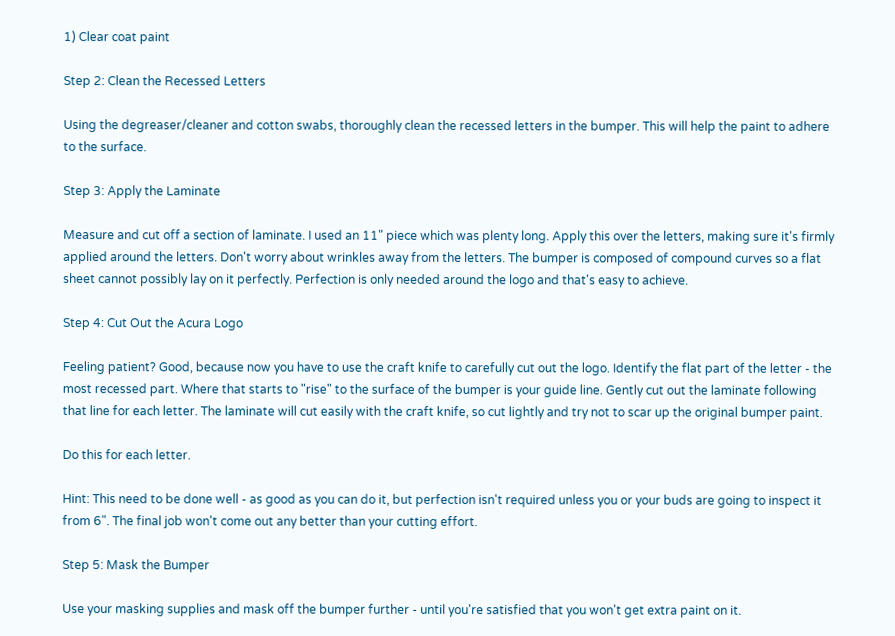1) Clear coat paint

Step 2: Clean the Recessed Letters

Using the degreaser/cleaner and cotton swabs, thoroughly clean the recessed letters in the bumper. This will help the paint to adhere to the surface.

Step 3: Apply the Laminate

Measure and cut off a section of laminate. I used an 11" piece which was plenty long. Apply this over the letters, making sure it's firmly applied around the letters. Don't worry about wrinkles away from the letters. The bumper is composed of compound curves so a flat sheet cannot possibly lay on it perfectly. Perfection is only needed around the logo and that's easy to achieve.

Step 4: Cut Out the Acura Logo

Feeling patient? Good, because now you have to use the craft knife to carefully cut out the logo. Identify the flat part of the letter - the most recessed part. Where that starts to "rise" to the surface of the bumper is your guide line. Gently cut out the laminate following that line for each letter. The laminate will cut easily with the craft knife, so cut lightly and try not to scar up the original bumper paint.

Do this for each letter.

Hint: This need to be done well - as good as you can do it, but perfection isn't required unless you or your buds are going to inspect it from 6". The final job won't come out any better than your cutting effort.

Step 5: Mask the Bumper

Use your masking supplies and mask off the bumper further - until you're satisfied that you won't get extra paint on it.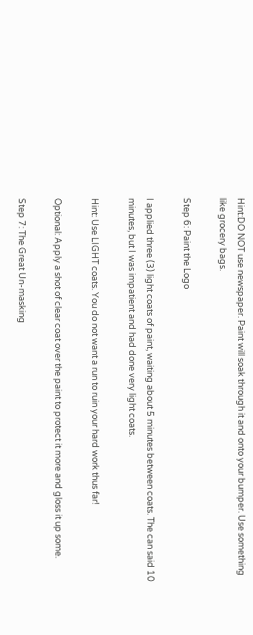Hint:DO NOT use newspaper. Paint will soak through it and onto your bumper. Use something like grocery bags.

Step 6: Paint the Logo

I applied three (3) light coats of paint, waiting about 5 minutes between coats. The can said 10 minutes, but I was impatient and had done very light coats.

Hint: Use LIGHT coats. You do not want a run to ruin your hard work thus far!

Optional: Apply a shot of clear coat over the paint to protect it more and gloss it up some.

Step 7: The Great Un-masking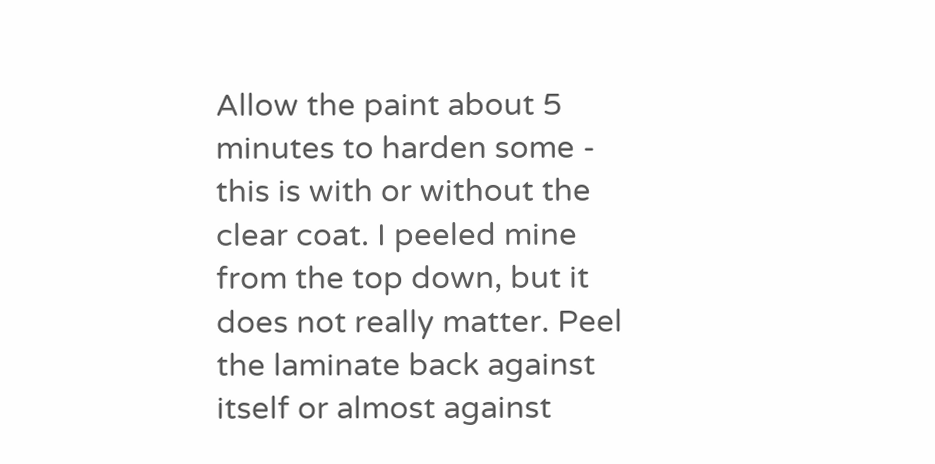Allow the paint about 5 minutes to harden some - this is with or without the clear coat. I peeled mine from the top down, but it does not really matter. Peel the laminate back against itself or almost against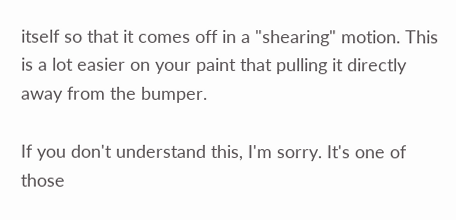itself so that it comes off in a "shearing" motion. This is a lot easier on your paint that pulling it directly away from the bumper.

If you don't understand this, I'm sorry. It's one of those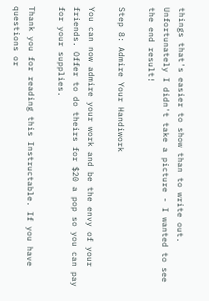things that's easier to show than to write out. Unfortunately I didn't take a picture - I wanted to see the end result!

Step 8: Admire Your Handiwork

You can now admire your work and be the envy of your friends. Offer to do theirs for $20 a pop so you can pay for your supplies.

Thank you for reading this Instructable. If you have questions or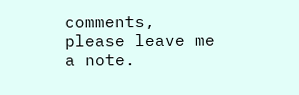comments, please leave me a note.